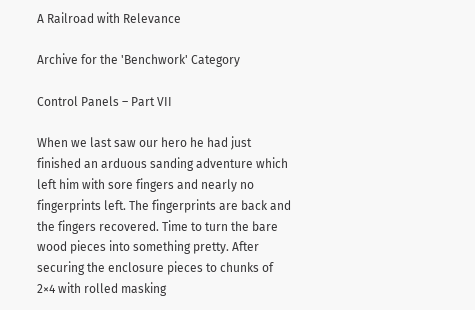A Railroad with Relevance

Archive for the 'Benchwork' Category

Control Panels – Part VII

When we last saw our hero he had just finished an arduous sanding adventure which left him with sore fingers and nearly no fingerprints left. The fingerprints are back and the fingers recovered. Time to turn the bare wood pieces into something pretty. After securing the enclosure pieces to chunks of 2×4 with rolled masking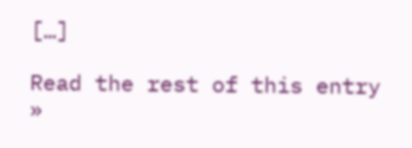[…]

Read the rest of this entry »